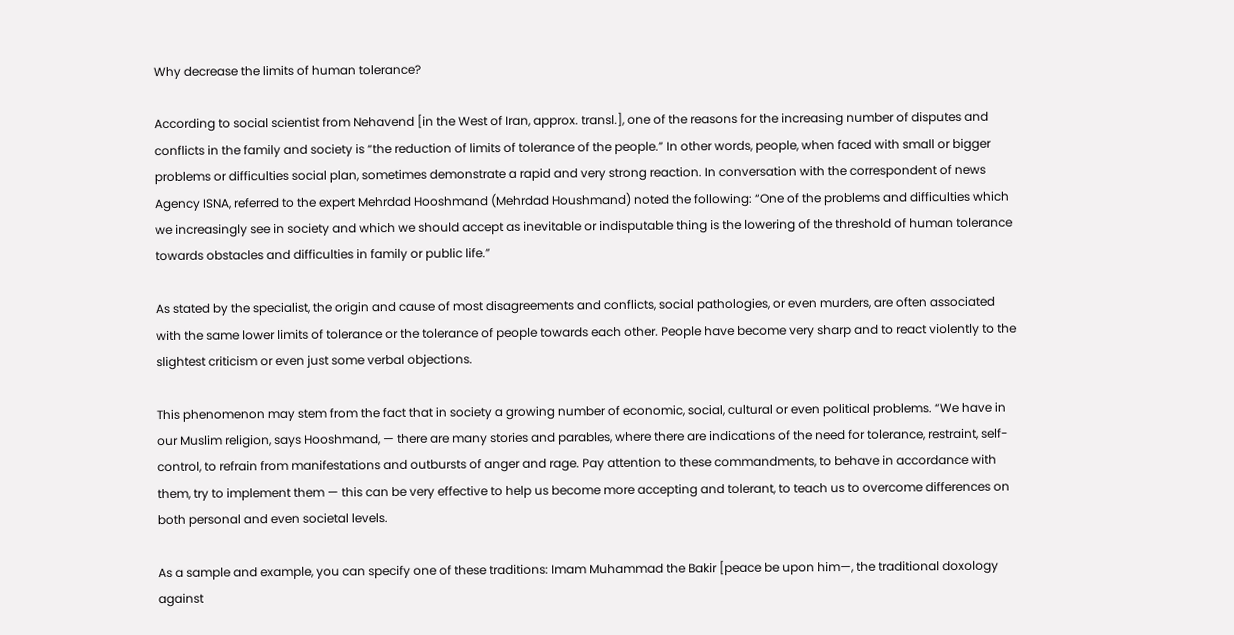Why decrease the limits of human tolerance?

According to social scientist from Nehavend [in the West of Iran, approx. transl.], one of the reasons for the increasing number of disputes and conflicts in the family and society is “the reduction of limits of tolerance of the people.” In other words, people, when faced with small or bigger problems or difficulties social plan, sometimes demonstrate a rapid and very strong reaction. In conversation with the correspondent of news Agency ISNA, referred to the expert Mehrdad Hooshmand (Mehrdad Houshmand) noted the following: “One of the problems and difficulties which we increasingly see in society and which we should accept as inevitable or indisputable thing is the lowering of the threshold of human tolerance towards obstacles and difficulties in family or public life.”

As stated by the specialist, the origin and cause of most disagreements and conflicts, social pathologies, or even murders, are often associated with the same lower limits of tolerance or the tolerance of people towards each other. People have become very sharp and to react violently to the slightest criticism or even just some verbal objections.

This phenomenon may stem from the fact that in society a growing number of economic, social, cultural or even political problems. “We have in our Muslim religion, says Hooshmand, — there are many stories and parables, where there are indications of the need for tolerance, restraint, self-control, to refrain from manifestations and outbursts of anger and rage. Pay attention to these commandments, to behave in accordance with them, try to implement them — this can be very effective to help us become more accepting and tolerant, to teach us to overcome differences on both personal and even societal levels.

As a sample and example, you can specify one of these traditions: Imam Muhammad the Bakir [peace be upon him—, the traditional doxology against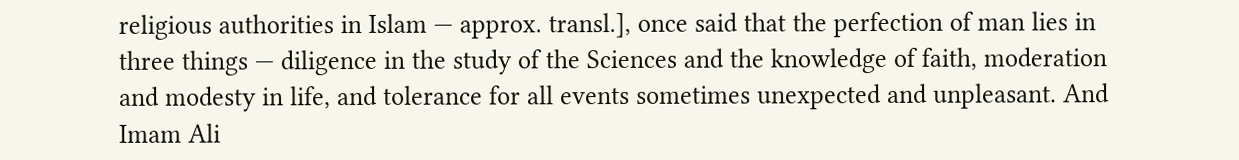religious authorities in Islam — approx. transl.], once said that the perfection of man lies in three things — diligence in the study of the Sciences and the knowledge of faith, moderation and modesty in life, and tolerance for all events sometimes unexpected and unpleasant. And Imam Ali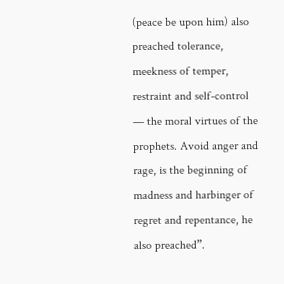(peace be upon him) also preached tolerance, meekness of temper, restraint and self-control — the moral virtues of the prophets. Avoid anger and rage, is the beginning of madness and harbinger of regret and repentance, he also preached”.